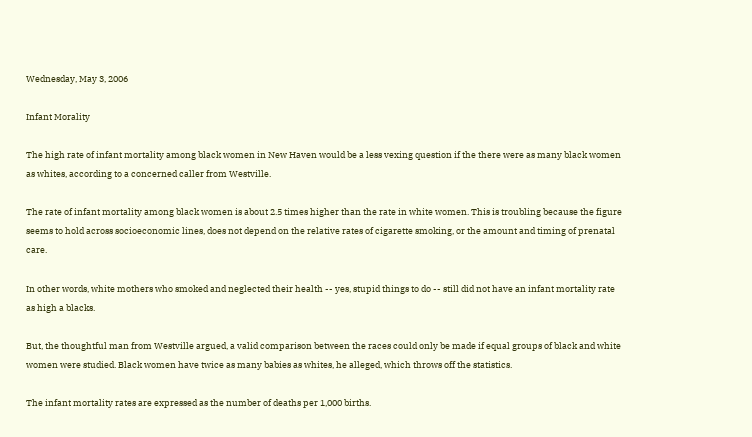Wednesday, May 3, 2006

Infant Morality

The high rate of infant mortality among black women in New Haven would be a less vexing question if the there were as many black women as whites, according to a concerned caller from Westville.

The rate of infant mortality among black women is about 2.5 times higher than the rate in white women. This is troubling because the figure seems to hold across socioeconomic lines, does not depend on the relative rates of cigarette smoking, or the amount and timing of prenatal care.

In other words, white mothers who smoked and neglected their health -- yes, stupid things to do -- still did not have an infant mortality rate as high a blacks.

But, the thoughtful man from Westville argued, a valid comparison between the races could only be made if equal groups of black and white women were studied. Black women have twice as many babies as whites, he alleged, which throws off the statistics.

The infant mortality rates are expressed as the number of deaths per 1,000 births.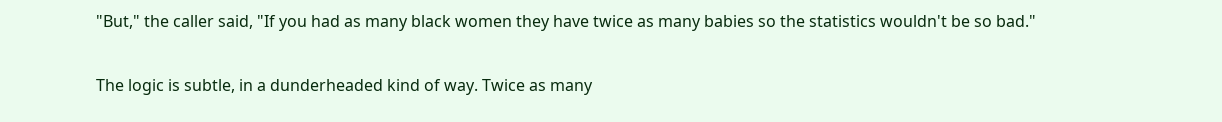"But," the caller said, "If you had as many black women they have twice as many babies so the statistics wouldn't be so bad."

The logic is subtle, in a dunderheaded kind of way. Twice as many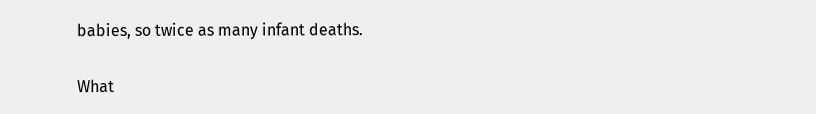babies, so twice as many infant deaths.

What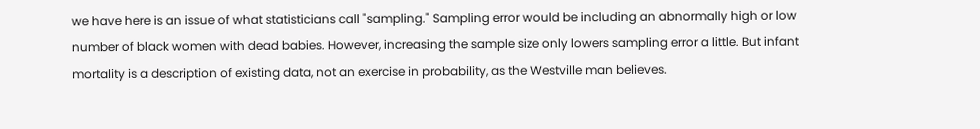we have here is an issue of what statisticians call "sampling." Sampling error would be including an abnormally high or low number of black women with dead babies. However, increasing the sample size only lowers sampling error a little. But infant mortality is a description of existing data, not an exercise in probability, as the Westville man believes.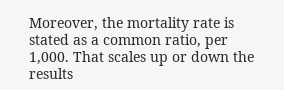Moreover, the mortality rate is stated as a common ratio, per 1,000. That scales up or down the results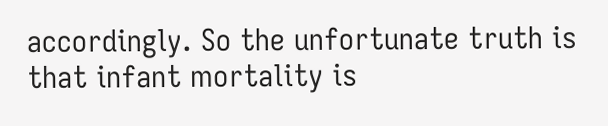accordingly. So the unfortunate truth is that infant mortality is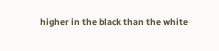higher in the black than the white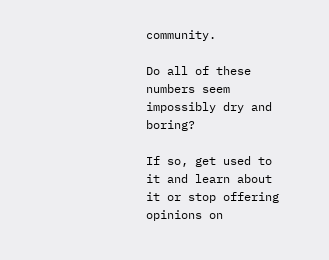community.

Do all of these numbers seem impossibly dry and boring?

If so, get used to it and learn about it or stop offering opinions on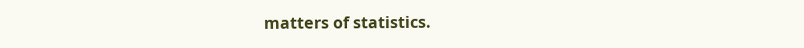matters of statistics.